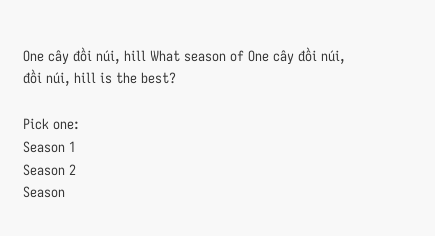One cây đồi núi, hill What season of One cây đồi núi, đồi núi, hill is the best?

Pick one:
Season 1
Season 2
Season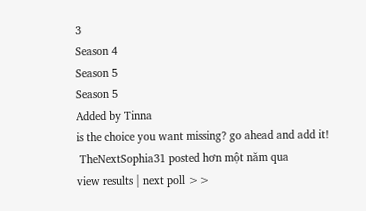3
Season 4
Season 5
Season 5
Added by Tinna
is the choice you want missing? go ahead and add it!
 TheNextSophia31 posted hơn một năm qua
view results | next poll >>